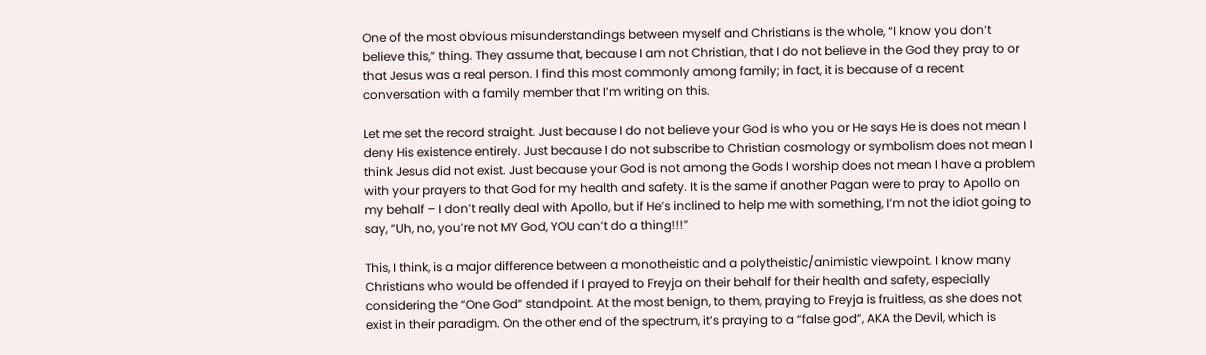One of the most obvious misunderstandings between myself and Christians is the whole, “I know you don’t believe this,” thing. They assume that, because I am not Christian, that I do not believe in the God they pray to or that Jesus was a real person. I find this most commonly among family; in fact, it is because of a recent conversation with a family member that I’m writing on this.

Let me set the record straight. Just because I do not believe your God is who you or He says He is does not mean I deny His existence entirely. Just because I do not subscribe to Christian cosmology or symbolism does not mean I think Jesus did not exist. Just because your God is not among the Gods I worship does not mean I have a problem with your prayers to that God for my health and safety. It is the same if another Pagan were to pray to Apollo on my behalf – I don’t really deal with Apollo, but if He’s inclined to help me with something, I’m not the idiot going to say, “Uh, no, you’re not MY God, YOU can’t do a thing!!!”

This, I think, is a major difference between a monotheistic and a polytheistic/animistic viewpoint. I know many Christians who would be offended if I prayed to Freyja on their behalf for their health and safety, especially considering the “One God” standpoint. At the most benign, to them, praying to Freyja is fruitless, as she does not exist in their paradigm. On the other end of the spectrum, it’s praying to a “false god”, AKA the Devil, which is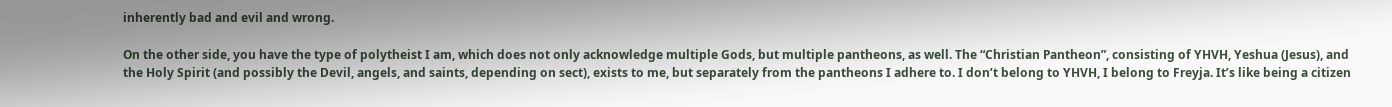inherently bad and evil and wrong.

On the other side, you have the type of polytheist I am, which does not only acknowledge multiple Gods, but multiple pantheons, as well. The “Christian Pantheon”, consisting of YHVH, Yeshua (Jesus), and the Holy Spirit (and possibly the Devil, angels, and saints, depending on sect), exists to me, but separately from the pantheons I adhere to. I don’t belong to YHVH, I belong to Freyja. It’s like being a citizen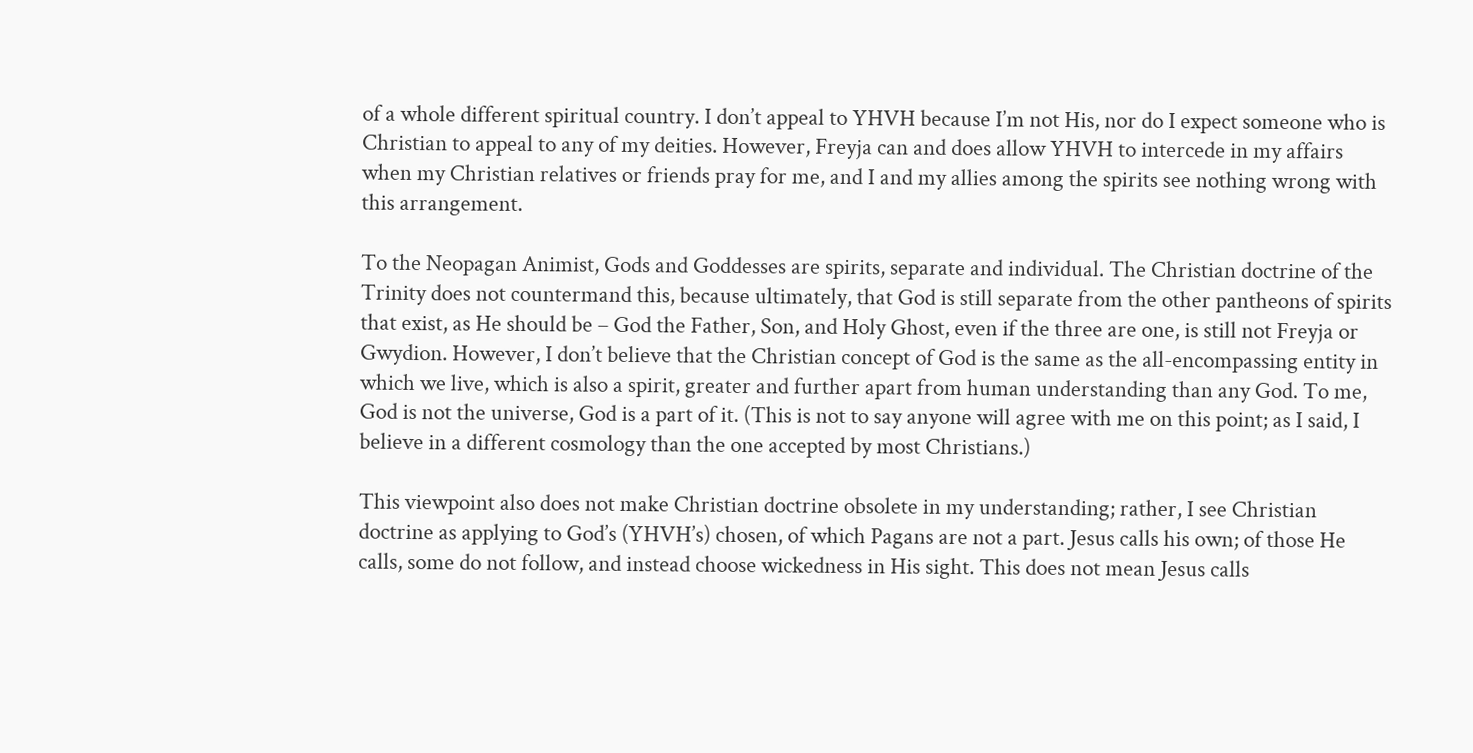of a whole different spiritual country. I don’t appeal to YHVH because I’m not His, nor do I expect someone who is Christian to appeal to any of my deities. However, Freyja can and does allow YHVH to intercede in my affairs when my Christian relatives or friends pray for me, and I and my allies among the spirits see nothing wrong with this arrangement.

To the Neopagan Animist, Gods and Goddesses are spirits, separate and individual. The Christian doctrine of the Trinity does not countermand this, because ultimately, that God is still separate from the other pantheons of spirits that exist, as He should be – God the Father, Son, and Holy Ghost, even if the three are one, is still not Freyja or Gwydion. However, I don’t believe that the Christian concept of God is the same as the all-encompassing entity in which we live, which is also a spirit, greater and further apart from human understanding than any God. To me, God is not the universe, God is a part of it. (This is not to say anyone will agree with me on this point; as I said, I believe in a different cosmology than the one accepted by most Christians.)

This viewpoint also does not make Christian doctrine obsolete in my understanding; rather, I see Christian doctrine as applying to God’s (YHVH’s) chosen, of which Pagans are not a part. Jesus calls his own; of those He calls, some do not follow, and instead choose wickedness in His sight. This does not mean Jesus calls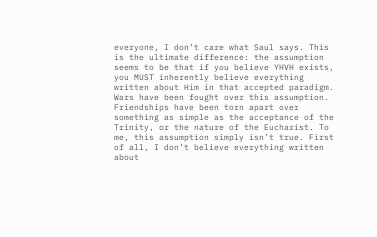everyone, I don’t care what Saul says. This is the ultimate difference: the assumption seems to be that if you believe YHVH exists, you MUST inherently believe everything written about Him in that accepted paradigm. Wars have been fought over this assumption. Friendships have been torn apart over something as simple as the acceptance of the Trinity, or the nature of the Eucharist. To me, this assumption simply isn’t true. First of all, I don’t believe everything written about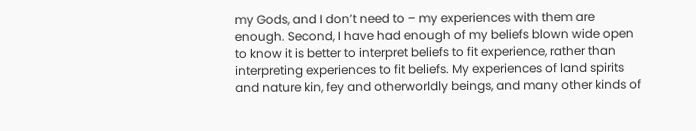my Gods, and I don’t need to – my experiences with them are enough. Second, I have had enough of my beliefs blown wide open to know it is better to interpret beliefs to fit experience, rather than interpreting experiences to fit beliefs. My experiences of land spirits and nature kin, fey and otherworldly beings, and many other kinds of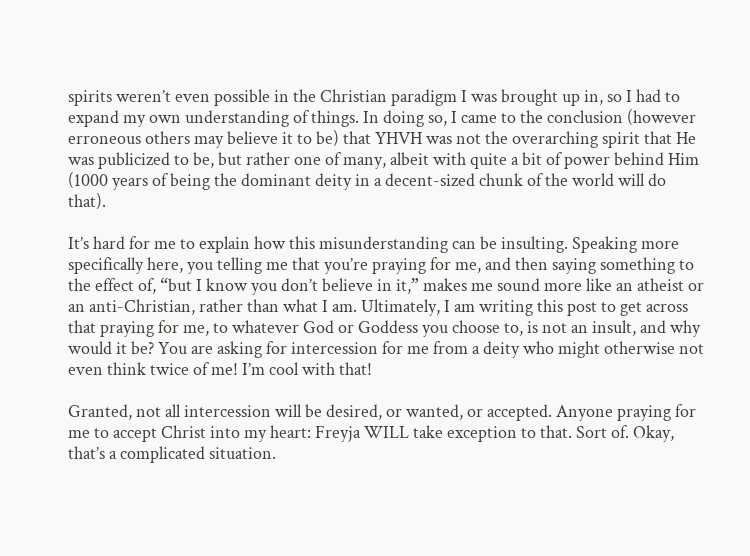spirits weren’t even possible in the Christian paradigm I was brought up in, so I had to expand my own understanding of things. In doing so, I came to the conclusion (however erroneous others may believe it to be) that YHVH was not the overarching spirit that He was publicized to be, but rather one of many, albeit with quite a bit of power behind Him (1000 years of being the dominant deity in a decent-sized chunk of the world will do that).

It’s hard for me to explain how this misunderstanding can be insulting. Speaking more specifically here, you telling me that you’re praying for me, and then saying something to the effect of, “but I know you don’t believe in it,” makes me sound more like an atheist or an anti-Christian, rather than what I am. Ultimately, I am writing this post to get across that praying for me, to whatever God or Goddess you choose to, is not an insult, and why would it be? You are asking for intercession for me from a deity who might otherwise not even think twice of me! I’m cool with that!

Granted, not all intercession will be desired, or wanted, or accepted. Anyone praying for me to accept Christ into my heart: Freyja WILL take exception to that. Sort of. Okay, that’s a complicated situation.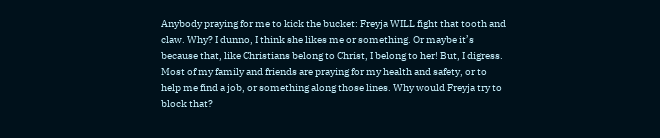Anybody praying for me to kick the bucket: Freyja WILL fight that tooth and claw. Why? I dunno, I think she likes me or something. Or maybe it’s because that, like Christians belong to Christ, I belong to her! But, I digress. Most of my family and friends are praying for my health and safety, or to help me find a job, or something along those lines. Why would Freyja try to block that?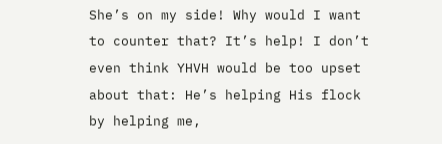She’s on my side! Why would I want to counter that? It’s help! I don’t even think YHVH would be too upset about that: He’s helping His flock by helping me,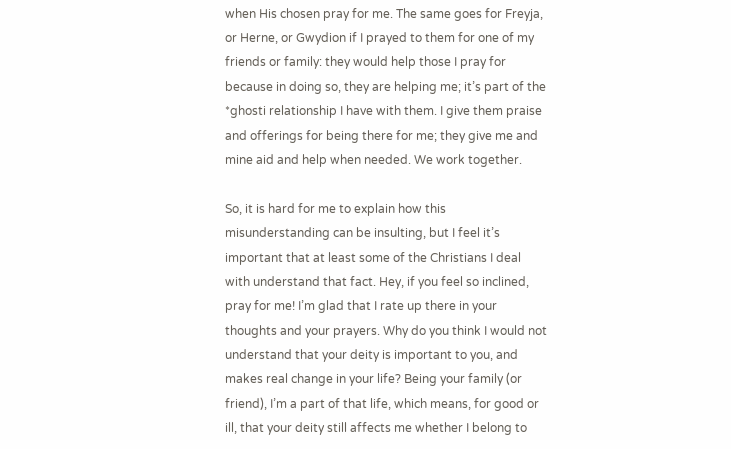when His chosen pray for me. The same goes for Freyja, or Herne, or Gwydion if I prayed to them for one of my friends or family: they would help those I pray for because in doing so, they are helping me; it’s part of the *ghosti relationship I have with them. I give them praise and offerings for being there for me; they give me and mine aid and help when needed. We work together.

So, it is hard for me to explain how this misunderstanding can be insulting, but I feel it’s important that at least some of the Christians I deal with understand that fact. Hey, if you feel so inclined, pray for me! I’m glad that I rate up there in your thoughts and your prayers. Why do you think I would not understand that your deity is important to you, and makes real change in your life? Being your family (or friend), I’m a part of that life, which means, for good or ill, that your deity still affects me whether I belong to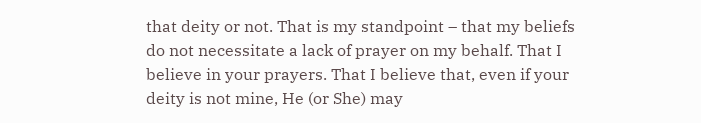that deity or not. That is my standpoint – that my beliefs do not necessitate a lack of prayer on my behalf. That I believe in your prayers. That I believe that, even if your deity is not mine, He (or She) may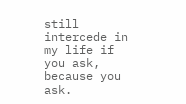still intercede in my life if you ask, because you ask.